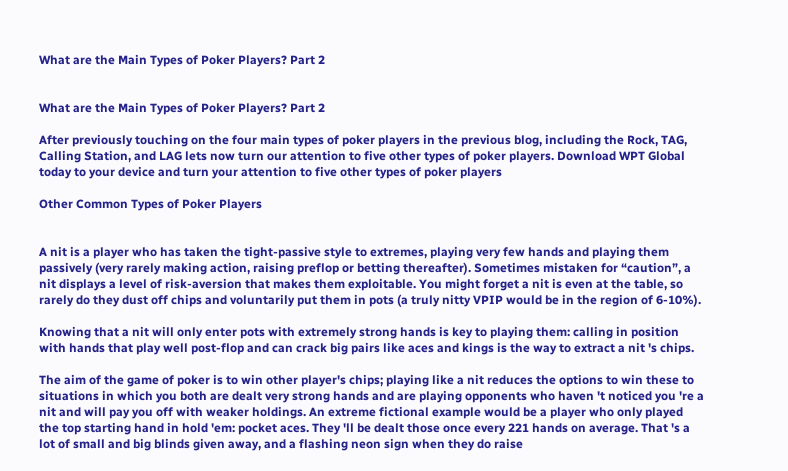What are the Main Types of Poker Players? Part 2


What are the Main Types of Poker Players? Part 2

After previously touching on the four main types of poker players in the previous blog, including the Rock, TAG, Calling Station, and LAG lets now turn our attention to five other types of poker players. Download WPT Global today to your device and turn your attention to five other types of poker players

Other Common Types of Poker Players


A nit is a player who has taken the tight-passive style to extremes, playing very few hands and playing them passively (very rarely making action, raising preflop or betting thereafter). Sometimes mistaken for “caution”, a nit displays a level of risk-aversion that makes them exploitable. You might forget a nit is even at the table, so rarely do they dust off chips and voluntarily put them in pots (a truly nitty VPIP would be in the region of 6-10%).

Knowing that a nit will only enter pots with extremely strong hands is key to playing them: calling in position with hands that play well post-flop and can crack big pairs like aces and kings is the way to extract a nit 's chips.

The aim of the game of poker is to win other player's chips; playing like a nit reduces the options to win these to situations in which you both are dealt very strong hands and are playing opponents who haven 't noticed you 're a nit and will pay you off with weaker holdings. An extreme fictional example would be a player who only played the top starting hand in hold 'em: pocket aces. They 'll be dealt those once every 221 hands on average. That 's a lot of small and big blinds given away, and a flashing neon sign when they do raise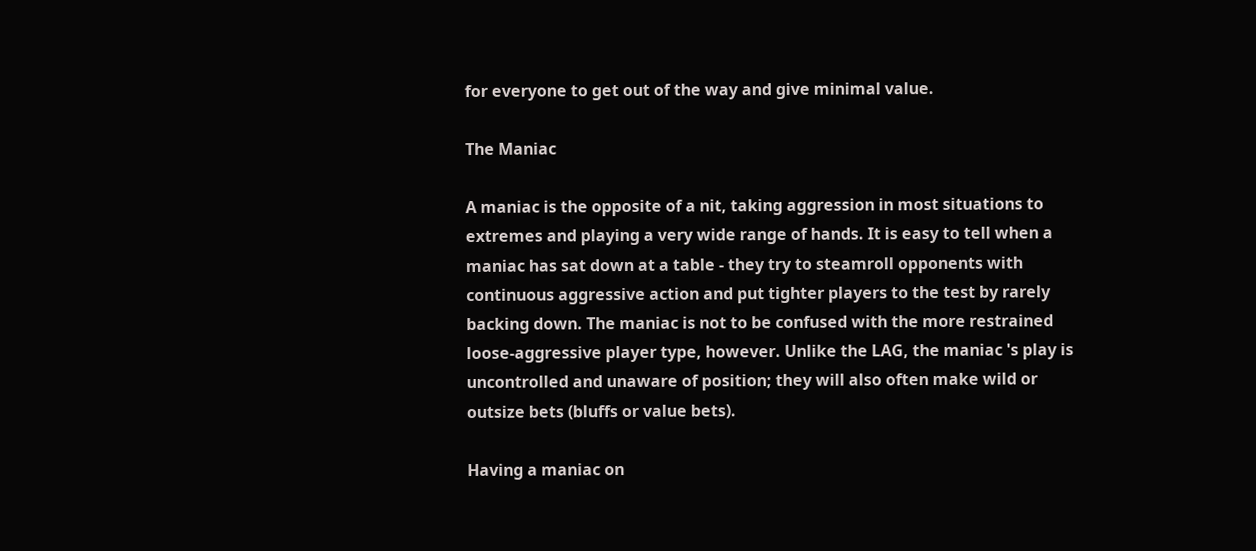for everyone to get out of the way and give minimal value.

The Maniac

A maniac is the opposite of a nit, taking aggression in most situations to extremes and playing a very wide range of hands. It is easy to tell when a maniac has sat down at a table - they try to steamroll opponents with continuous aggressive action and put tighter players to the test by rarely backing down. The maniac is not to be confused with the more restrained loose-aggressive player type, however. Unlike the LAG, the maniac 's play is uncontrolled and unaware of position; they will also often make wild or outsize bets (bluffs or value bets).

Having a maniac on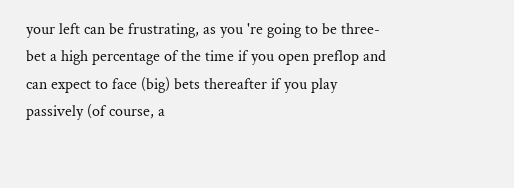your left can be frustrating, as you 're going to be three-bet a high percentage of the time if you open preflop and can expect to face (big) bets thereafter if you play passively (of course, a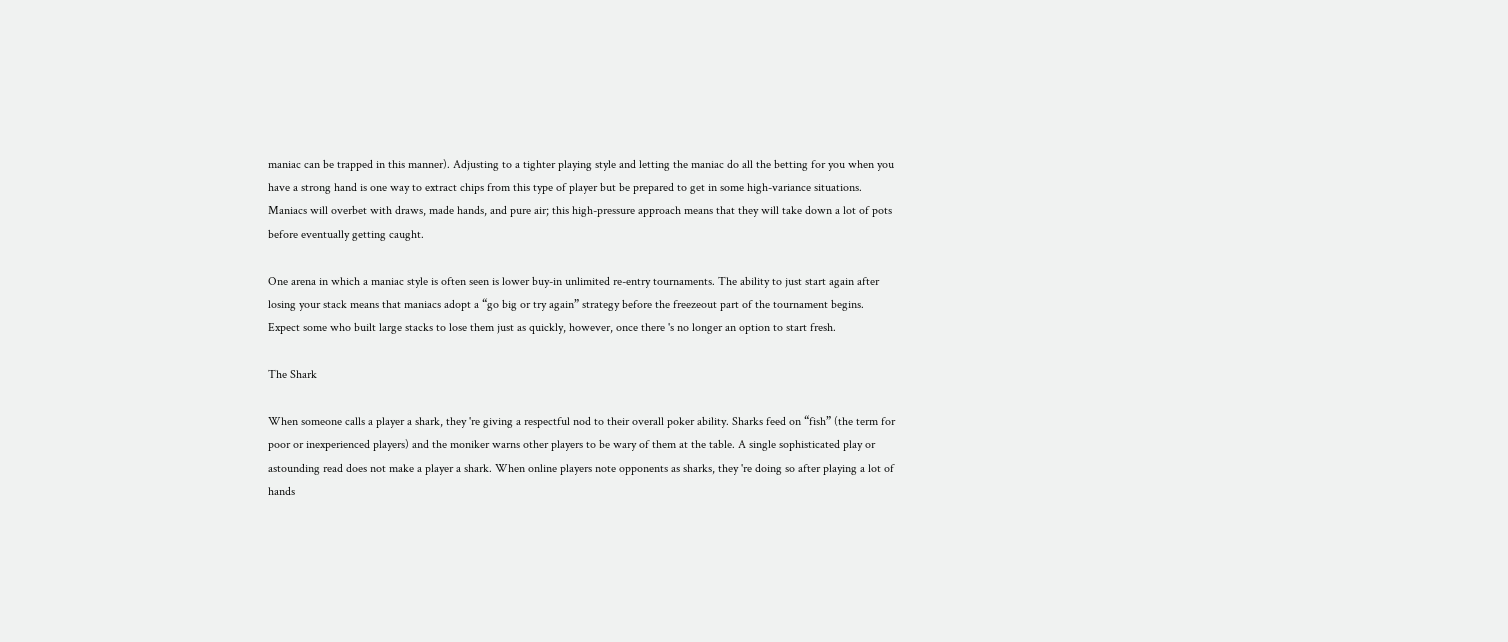maniac can be trapped in this manner). Adjusting to a tighter playing style and letting the maniac do all the betting for you when you have a strong hand is one way to extract chips from this type of player but be prepared to get in some high-variance situations. Maniacs will overbet with draws, made hands, and pure air; this high-pressure approach means that they will take down a lot of pots before eventually getting caught.

One arena in which a maniac style is often seen is lower buy-in unlimited re-entry tournaments. The ability to just start again after losing your stack means that maniacs adopt a “go big or try again” strategy before the freezeout part of the tournament begins. Expect some who built large stacks to lose them just as quickly, however, once there 's no longer an option to start fresh.

The Shark

When someone calls a player a shark, they 're giving a respectful nod to their overall poker ability. Sharks feed on “fish” (the term for poor or inexperienced players) and the moniker warns other players to be wary of them at the table. A single sophisticated play or astounding read does not make a player a shark. When online players note opponents as sharks, they 're doing so after playing a lot of hands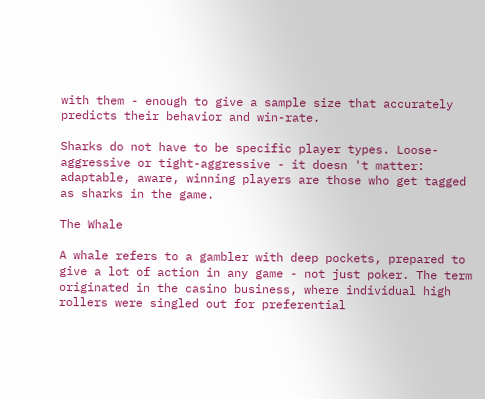with them - enough to give a sample size that accurately predicts their behavior and win-rate.

Sharks do not have to be specific player types. Loose-aggressive or tight-aggressive - it doesn 't matter: adaptable, aware, winning players are those who get tagged as sharks in the game.

The Whale

A whale refers to a gambler with deep pockets, prepared to give a lot of action in any game - not just poker. The term originated in the casino business, where individual high rollers were singled out for preferential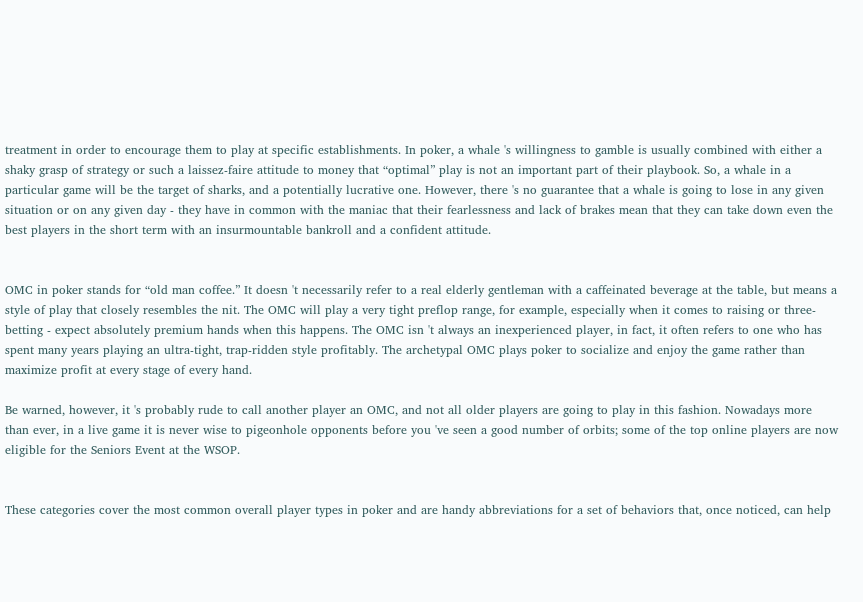treatment in order to encourage them to play at specific establishments. In poker, a whale 's willingness to gamble is usually combined with either a shaky grasp of strategy or such a laissez-faire attitude to money that “optimal” play is not an important part of their playbook. So, a whale in a particular game will be the target of sharks, and a potentially lucrative one. However, there 's no guarantee that a whale is going to lose in any given situation or on any given day - they have in common with the maniac that their fearlessness and lack of brakes mean that they can take down even the best players in the short term with an insurmountable bankroll and a confident attitude.


OMC in poker stands for “old man coffee.” It doesn 't necessarily refer to a real elderly gentleman with a caffeinated beverage at the table, but means a style of play that closely resembles the nit. The OMC will play a very tight preflop range, for example, especially when it comes to raising or three-betting - expect absolutely premium hands when this happens. The OMC isn 't always an inexperienced player, in fact, it often refers to one who has spent many years playing an ultra-tight, trap-ridden style profitably. The archetypal OMC plays poker to socialize and enjoy the game rather than maximize profit at every stage of every hand.

Be warned, however, it 's probably rude to call another player an OMC, and not all older players are going to play in this fashion. Nowadays more than ever, in a live game it is never wise to pigeonhole opponents before you 've seen a good number of orbits; some of the top online players are now eligible for the Seniors Event at the WSOP.


These categories cover the most common overall player types in poker and are handy abbreviations for a set of behaviors that, once noticed, can help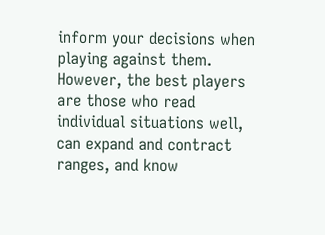inform your decisions when playing against them. However, the best players are those who read individual situations well, can expand and contract ranges, and know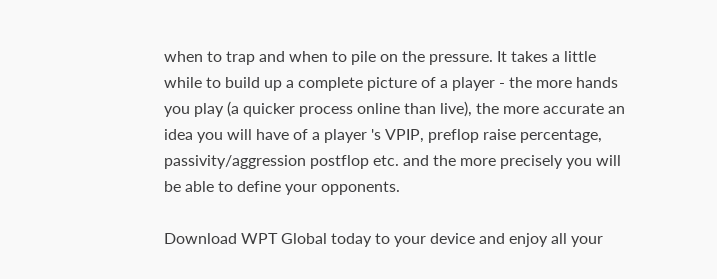when to trap and when to pile on the pressure. It takes a little while to build up a complete picture of a player - the more hands you play (a quicker process online than live), the more accurate an idea you will have of a player 's VPIP, preflop raise percentage, passivity/aggression postflop etc. and the more precisely you will be able to define your opponents.

Download WPT Global today to your device and enjoy all your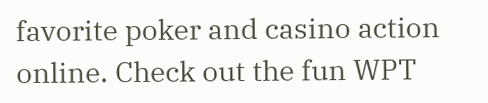favorite poker and casino action online. Check out the fun WPT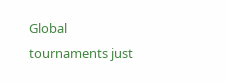Global tournaments just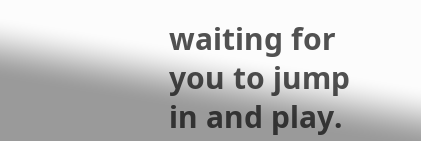waiting for you to jump in and play.